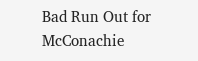Bad Run Out for McConachie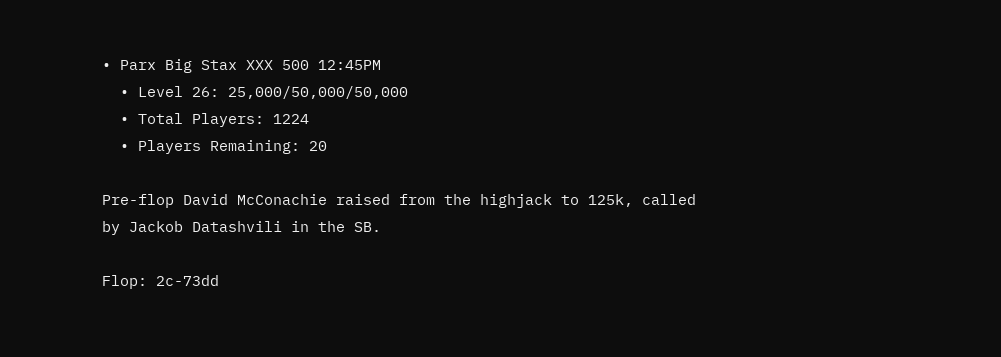• Parx Big Stax XXX 500 12:45PM
  • Level 26: 25,000/50,000/50,000
  • Total Players: 1224
  • Players Remaining: 20

Pre-flop David McConachie raised from the highjack to 125k, called by Jackob Datashvili in the SB.

Flop: 2c-73dd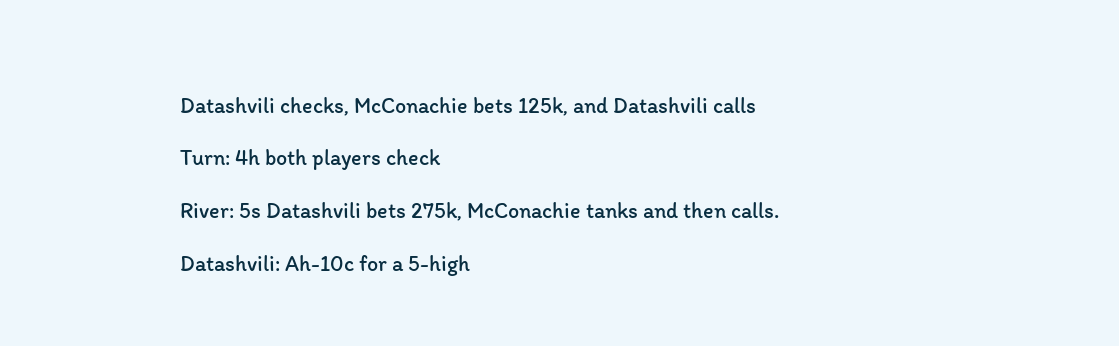Datashvili checks, McConachie bets 125k, and Datashvili calls

Turn: 4h both players check

River: 5s Datashvili bets 275k, McConachie tanks and then calls.

Datashvili: Ah-10c for a 5-high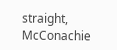straight, McConachie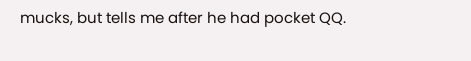mucks, but tells me after he had pocket QQ.